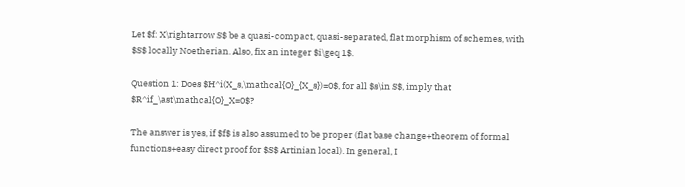Let $f: X\rightarrow S$ be a quasi-compact, quasi-separated, flat morphism of schemes, with $S$ locally Noetherian. Also, fix an integer $i\geq 1$.

Question 1: Does $H^i(X_s,\mathcal{O}_{X_s})=0$, for all $s\in S$, imply that $R^if_\ast\mathcal{O}_X=0$?

The answer is yes, if $f$ is also assumed to be proper (flat base change+theorem of formal functions+easy direct proof for $S$ Artinian local). In general, I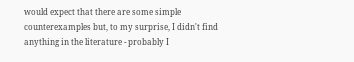would expect that there are some simple counterexamples but, to my surprise, I didn't find anything in the literature - probably I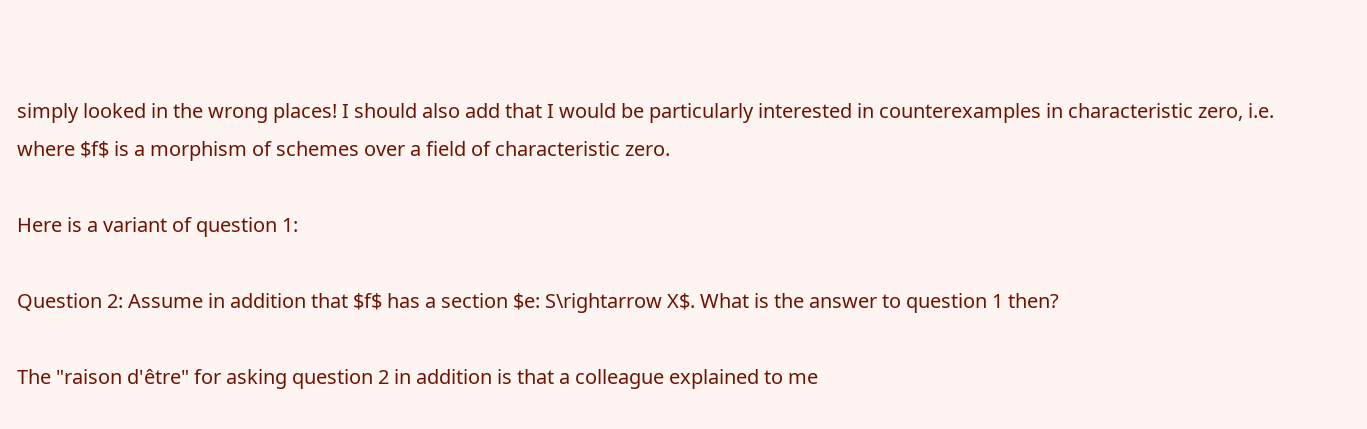simply looked in the wrong places! I should also add that I would be particularly interested in counterexamples in characteristic zero, i.e. where $f$ is a morphism of schemes over a field of characteristic zero.

Here is a variant of question 1:

Question 2: Assume in addition that $f$ has a section $e: S\rightarrow X$. What is the answer to question 1 then?

The "raison d'être" for asking question 2 in addition is that a colleague explained to me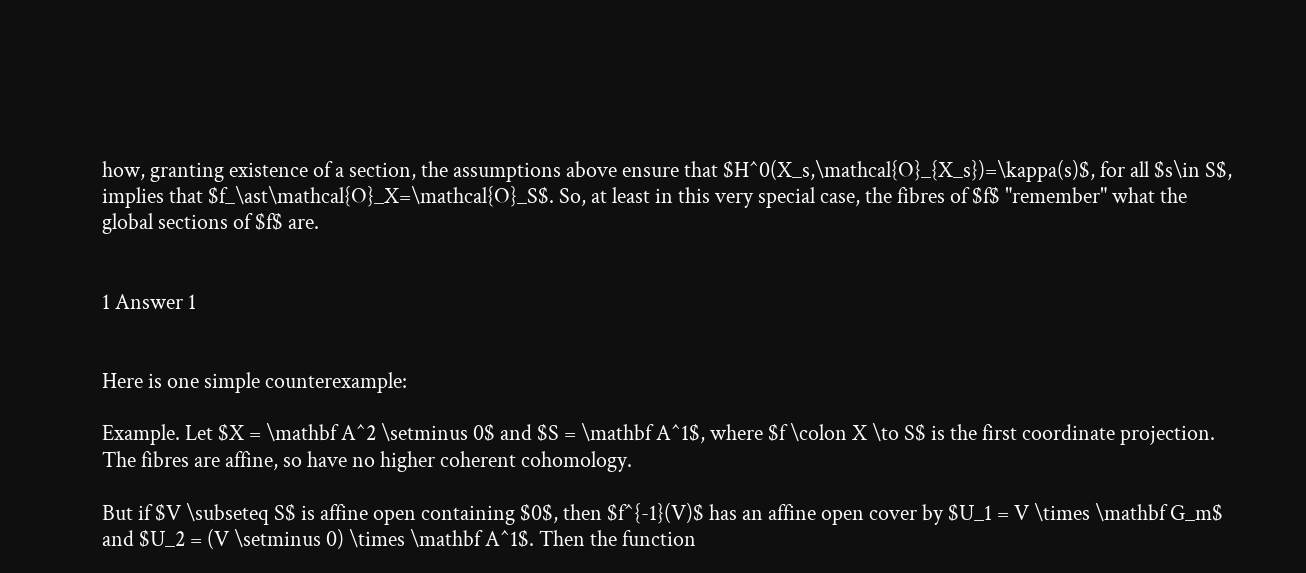how, granting existence of a section, the assumptions above ensure that $H^0(X_s,\mathcal{O}_{X_s})=\kappa(s)$, for all $s\in S$, implies that $f_\ast\mathcal{O}_X=\mathcal{O}_S$. So, at least in this very special case, the fibres of $f$ "remember" what the global sections of $f$ are.


1 Answer 1


Here is one simple counterexample:

Example. Let $X = \mathbf A^2 \setminus 0$ and $S = \mathbf A^1$, where $f \colon X \to S$ is the first coordinate projection. The fibres are affine, so have no higher coherent cohomology.

But if $V \subseteq S$ is affine open containing $0$, then $f^{-1}(V)$ has an affine open cover by $U_1 = V \times \mathbf G_m$ and $U_2 = (V \setminus 0) \times \mathbf A^1$. Then the function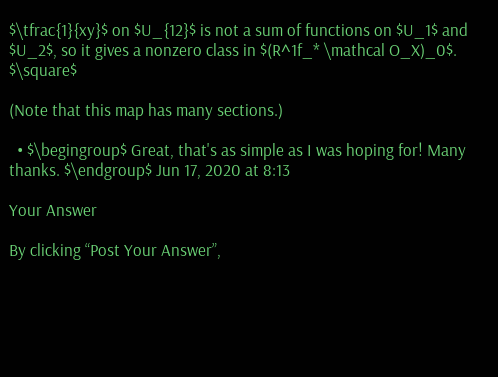$\tfrac{1}{xy}$ on $U_{12}$ is not a sum of functions on $U_1$ and $U_2$, so it gives a nonzero class in $(R^1f_* \mathcal O_X)_0$. $\square$

(Note that this map has many sections.)

  • $\begingroup$ Great, that's as simple as I was hoping for! Many thanks. $\endgroup$ Jun 17, 2020 at 8:13

Your Answer

By clicking “Post Your Answer”,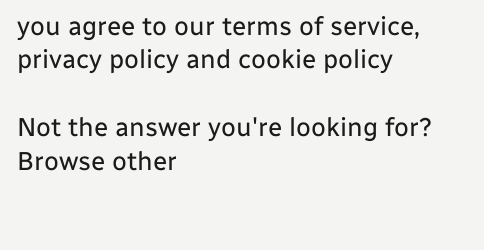you agree to our terms of service, privacy policy and cookie policy

Not the answer you're looking for? Browse other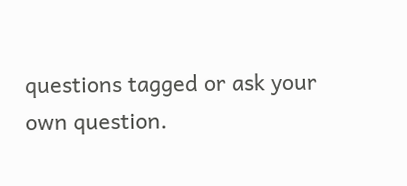questions tagged or ask your own question.